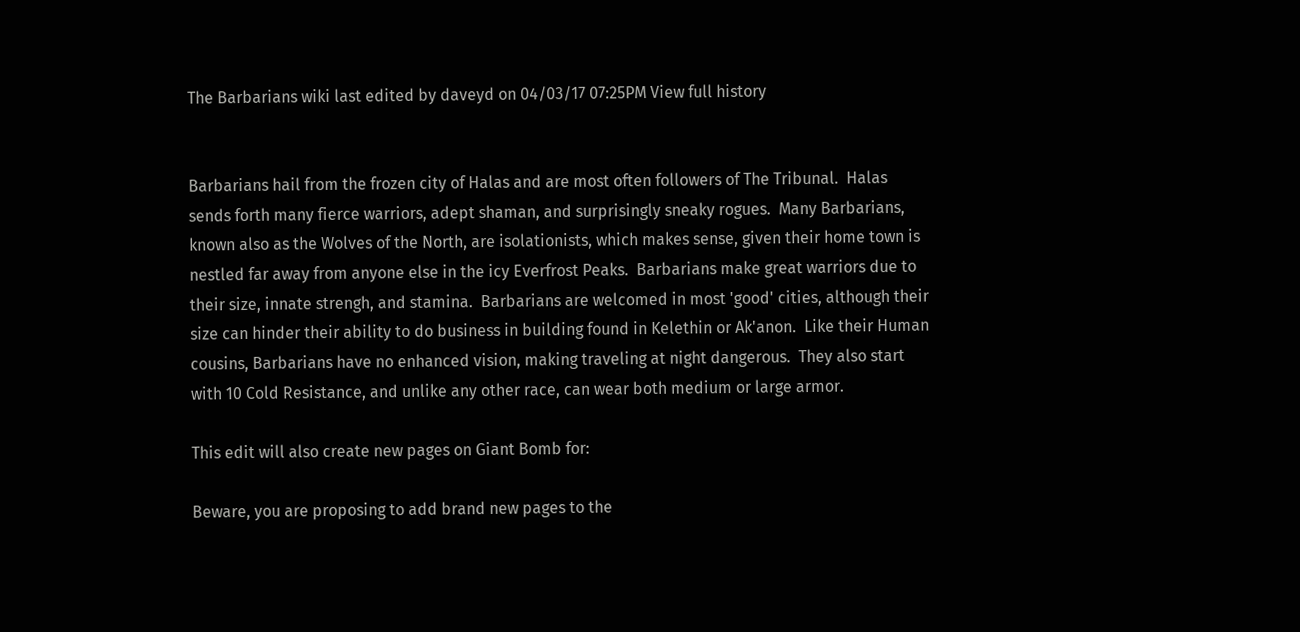The Barbarians wiki last edited by daveyd on 04/03/17 07:25PM View full history


Barbarians hail from the frozen city of Halas and are most often followers of The Tribunal.  Halas sends forth many fierce warriors, adept shaman, and surprisingly sneaky rogues.  Many Barbarians, known also as the Wolves of the North, are isolationists, which makes sense, given their home town is nestled far away from anyone else in the icy Everfrost Peaks.  Barbarians make great warriors due to their size, innate strengh, and stamina.  Barbarians are welcomed in most 'good' cities, although their size can hinder their ability to do business in building found in Kelethin or Ak'anon.  Like their Human cousins, Barbarians have no enhanced vision, making traveling at night dangerous.  They also start with 10 Cold Resistance, and unlike any other race, can wear both medium or large armor.

This edit will also create new pages on Giant Bomb for:

Beware, you are proposing to add brand new pages to the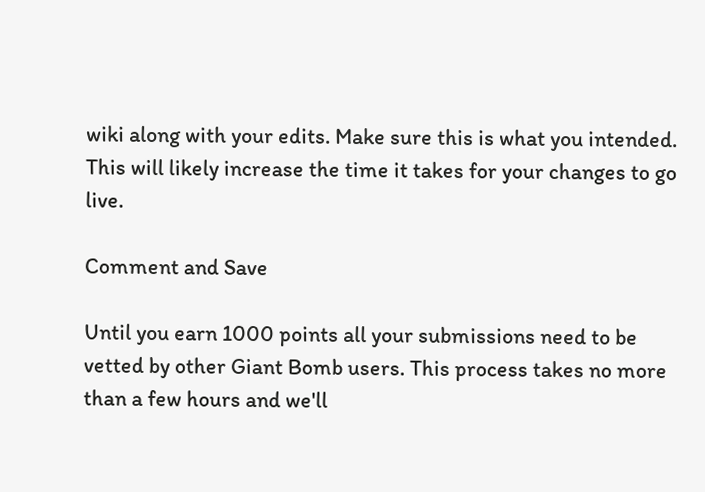wiki along with your edits. Make sure this is what you intended. This will likely increase the time it takes for your changes to go live.

Comment and Save

Until you earn 1000 points all your submissions need to be vetted by other Giant Bomb users. This process takes no more than a few hours and we'll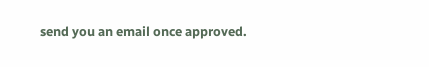send you an email once approved.